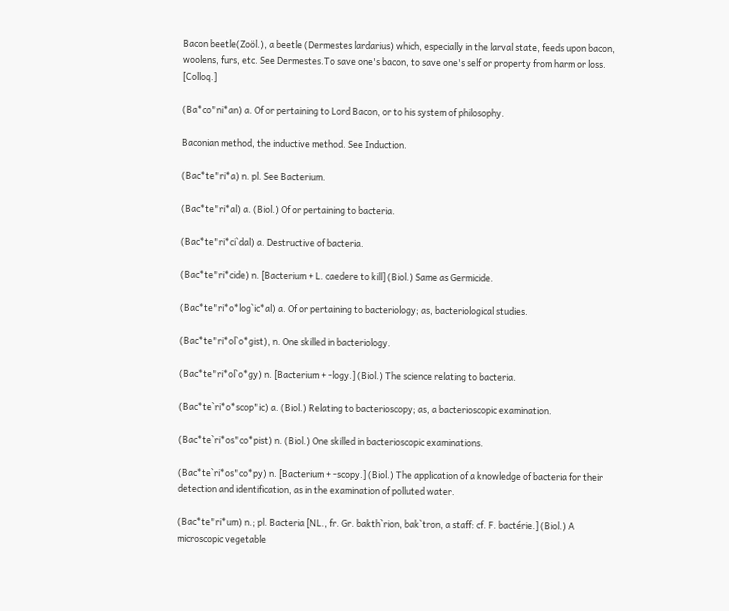Bacon beetle(Zoöl.), a beetle (Dermestes lardarius) which, especially in the larval state, feeds upon bacon, woolens, furs, etc. See Dermestes.To save one's bacon, to save one's self or property from harm or loss. [Colloq.]

(Ba*co"ni*an) a. Of or pertaining to Lord Bacon, or to his system of philosophy.

Baconian method, the inductive method. See Induction.

(Bac*te"ri*a) n. pl. See Bacterium.

(Bac*te"ri*al) a. (Biol.) Of or pertaining to bacteria.

(Bac*te"ri*ci`dal) a. Destructive of bacteria.

(Bac*te"ri*cide) n. [Bacterium + L. caedere to kill] (Biol.) Same as Germicide.

(Bac*te"ri*o*log`ic*al) a. Of or pertaining to bacteriology; as, bacteriological studies.

(Bac*te"ri*ol`o*gist), n. One skilled in bacteriology.

(Bac*te"ri*ol`o*gy) n. [Bacterium + -logy.] (Biol.) The science relating to bacteria.

(Bac*te`ri*o*scop"ic) a. (Biol.) Relating to bacterioscopy; as, a bacterioscopic examination.

(Bac*te`ri*os"co*pist) n. (Biol.) One skilled in bacterioscopic examinations.

(Bac*te`ri*os"co*py) n. [Bacterium + -scopy.] (Biol.) The application of a knowledge of bacteria for their detection and identification, as in the examination of polluted water.

(Bac*te"ri*um) n.; pl. Bacteria [NL., fr. Gr. bakth`rion, bak`tron, a staff: cf. F. bactérie.] (Biol.) A microscopic vegetable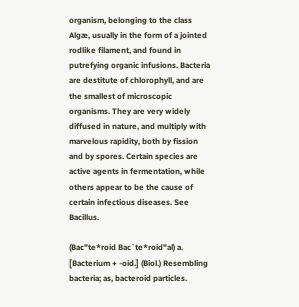organism, belonging to the class Algæ, usually in the form of a jointed rodlike filament, and found in putrefying organic infusions. Bacteria are destitute of chlorophyll, and are the smallest of microscopic organisms. They are very widely diffused in nature, and multiply with marvelous rapidity, both by fission and by spores. Certain species are active agents in fermentation, while others appear to be the cause of certain infectious diseases. See Bacillus.

(Bac"te*roid Bac`te*roid"al) a. [Bacterium + -oid.] (Biol.) Resembling bacteria; as, bacteroid particles.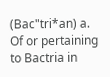(Bac"tri*an) a. Of or pertaining to Bactria in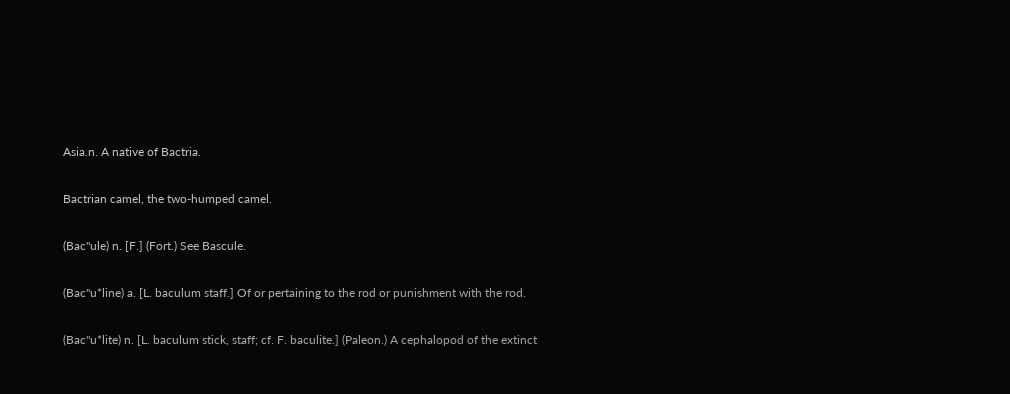Asia.n. A native of Bactria.

Bactrian camel, the two-humped camel.

(Bac"ule) n. [F.] (Fort.) See Bascule.

(Bac"u*line) a. [L. baculum staff.] Of or pertaining to the rod or punishment with the rod.

(Bac"u*lite) n. [L. baculum stick, staff; cf. F. baculite.] (Paleon.) A cephalopod of the extinct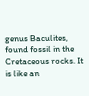genus Baculites, found fossil in the Cretaceous rocks. It is like an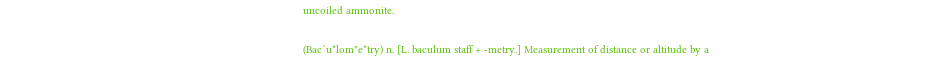uncoiled ammonite.

(Bac`u*lom"e*try) n. [L. baculum staff + -metry.] Measurement of distance or altitude by a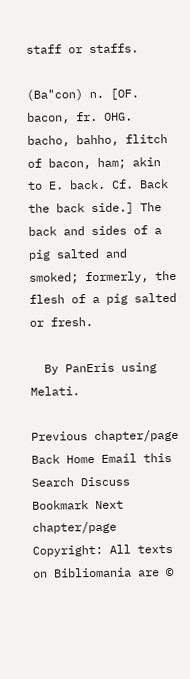staff or staffs.

(Ba"con) n. [OF. bacon, fr. OHG. bacho, bahho, flitch of bacon, ham; akin to E. back. Cf. Back the back side.] The back and sides of a pig salted and smoked; formerly, the flesh of a pig salted or fresh.

  By PanEris using Melati.

Previous chapter/page Back Home Email this Search Discuss Bookmark Next chapter/page
Copyright: All texts on Bibliomania are ©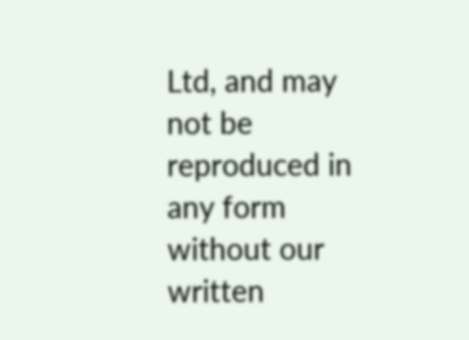Ltd, and may not be reproduced in any form without our written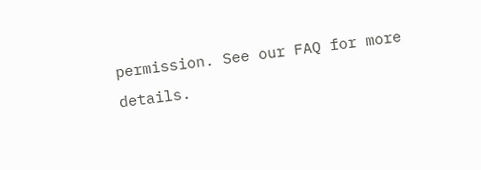permission. See our FAQ for more details.